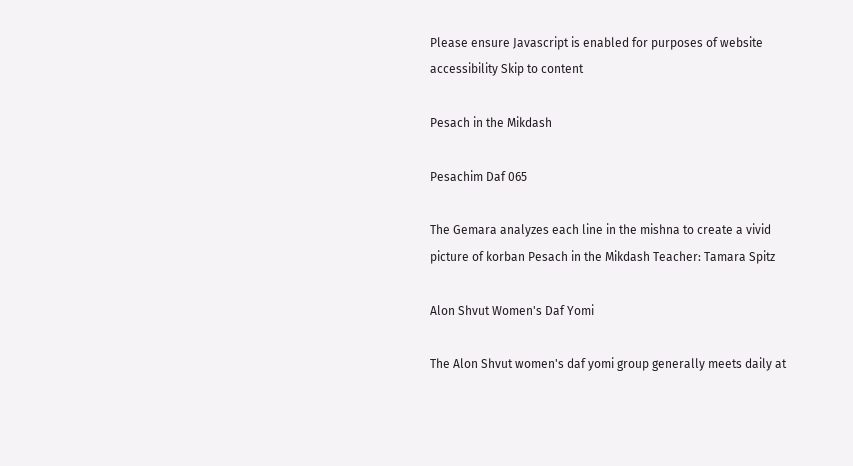Please ensure Javascript is enabled for purposes of website accessibility Skip to content

Pesach in the Mikdash

Pesachim Daf 065

The Gemara analyzes each line in the mishna to create a vivid picture of korban Pesach in the Mikdash Teacher: Tamara Spitz

Alon Shvut Women's Daf Yomi

The Alon Shvut women's daf yomi group generally meets daily at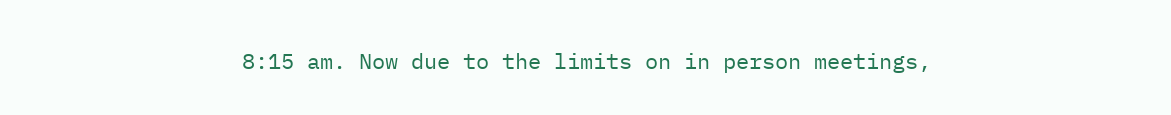8:15 am. Now due to the limits on in person meetings,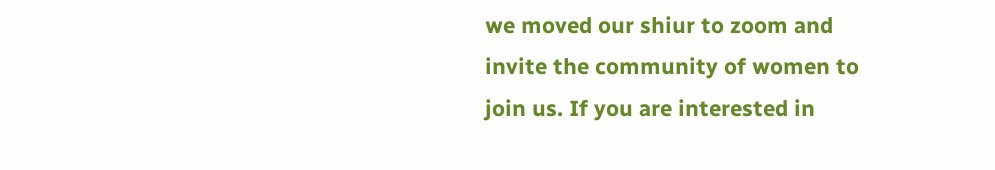we moved our shiur to zoom and invite the community of women to join us. If you are interested in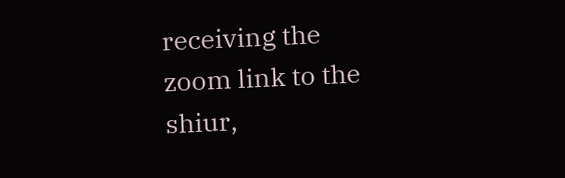receiving the zoom link to the shiur,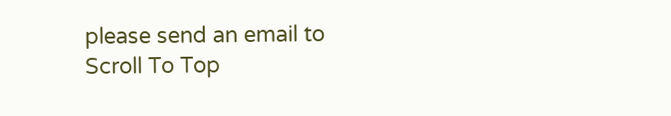please send an email to
Scroll To Top